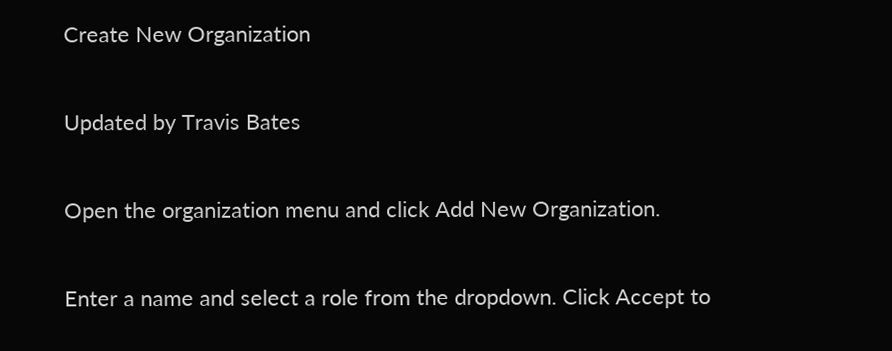Create New Organization

Updated by Travis Bates

Open the organization menu and click Add New Organization.

Enter a name and select a role from the dropdown. Click Accept to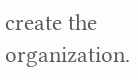create the organization.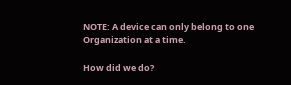NOTE: A device can only belong to one Organization at a time.

How did we do?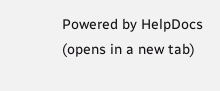Powered by HelpDocs (opens in a new tab)